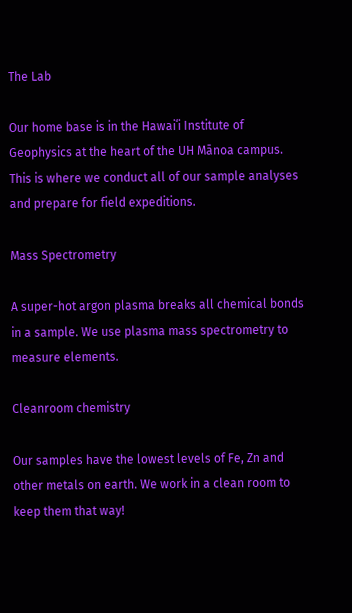The Lab

Our home base is in the Hawaiʻi Institute of Geophysics at the heart of the UH Mānoa campus. This is where we conduct all of our sample analyses and prepare for field expeditions.

Mass Spectrometry

A super-hot argon plasma breaks all chemical bonds in a sample. We use plasma mass spectrometry to measure elements.

Cleanroom chemistry

Our samples have the lowest levels of Fe, Zn and other metals on earth. We work in a clean room to keep them that way!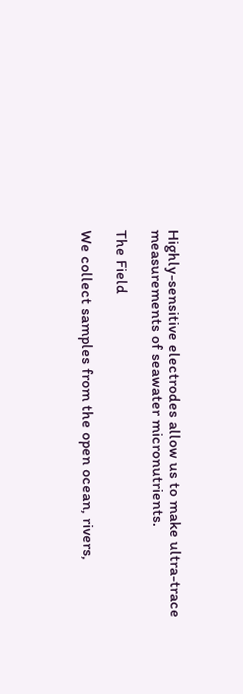Highly-sensitive electrodes allow us to make ultra-trace measurements of seawater micronutrients.

The Field

We collect samples from the open ocean, rivers,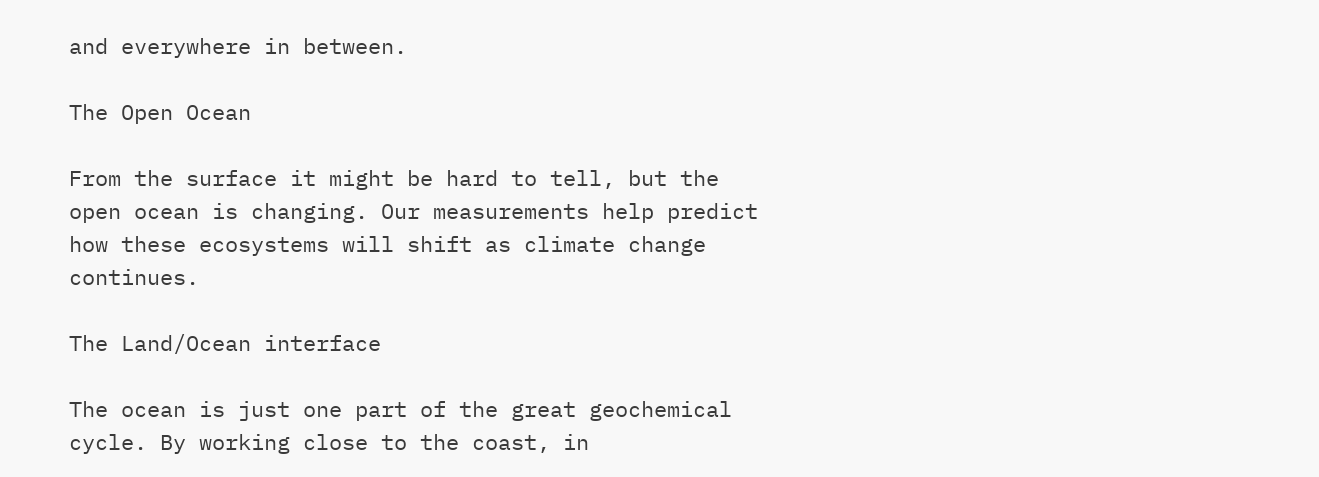and everywhere in between.

The Open Ocean

From the surface it might be hard to tell, but the open ocean is changing. Our measurements help predict how these ecosystems will shift as climate change continues.

The Land/Ocean interface

The ocean is just one part of the great geochemical cycle. By working close to the coast, in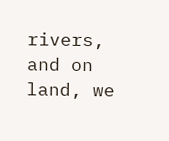rivers, and on land, we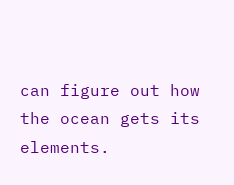can figure out how the ocean gets its elements.